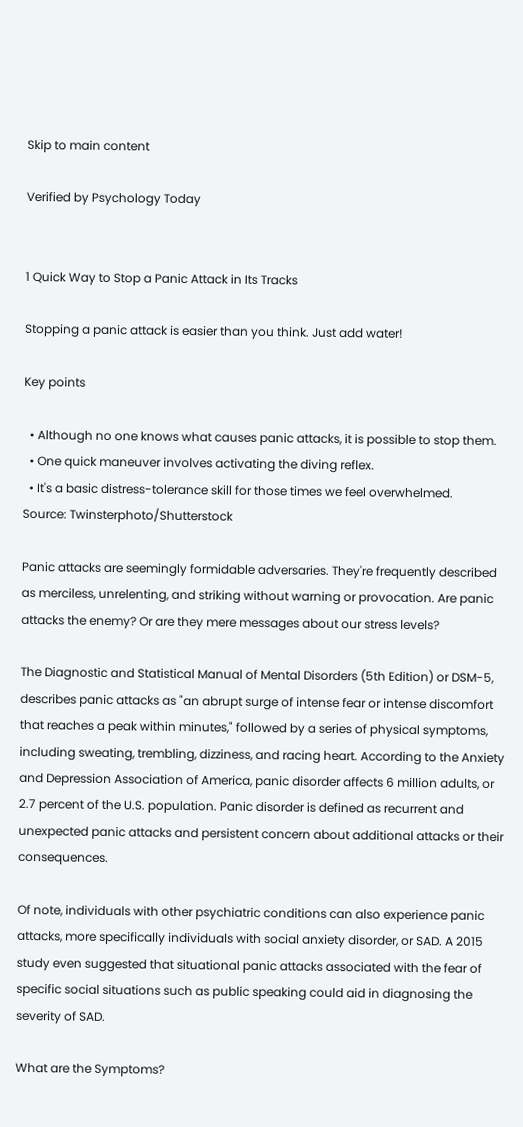Skip to main content

Verified by Psychology Today


1 Quick Way to Stop a Panic Attack in Its Tracks

Stopping a panic attack is easier than you think. Just add water!

Key points

  • Although no one knows what causes panic attacks, it is possible to stop them.
  • One quick maneuver involves activating the diving reflex.
  • It's a basic distress-tolerance skill for those times we feel overwhelmed.
Source: Twinsterphoto/Shutterstock

Panic attacks are seemingly formidable adversaries. They're frequently described as merciless, unrelenting, and striking without warning or provocation. Are panic attacks the enemy? Or are they mere messages about our stress levels?

The Diagnostic and Statistical Manual of Mental Disorders (5th Edition) or DSM-5, describes panic attacks as "an abrupt surge of intense fear or intense discomfort that reaches a peak within minutes," followed by a series of physical symptoms, including sweating, trembling, dizziness, and racing heart. According to the Anxiety and Depression Association of America, panic disorder affects 6 million adults, or 2.7 percent of the U.S. population. Panic disorder is defined as recurrent and unexpected panic attacks and persistent concern about additional attacks or their consequences.

Of note, individuals with other psychiatric conditions can also experience panic attacks, more specifically individuals with social anxiety disorder, or SAD. A 2015 study even suggested that situational panic attacks associated with the fear of specific social situations such as public speaking could aid in diagnosing the severity of SAD.

What are the Symptoms?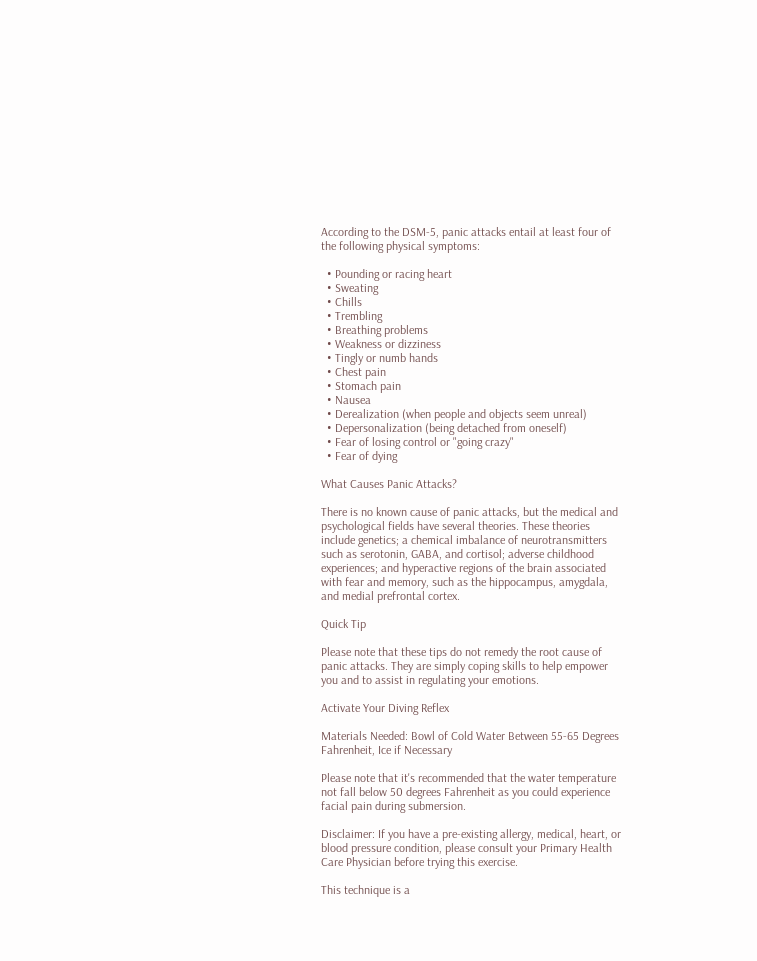According to the DSM-5, panic attacks entail at least four of the following physical symptoms:

  • Pounding or racing heart
  • Sweating
  • Chills
  • Trembling
  • Breathing problems
  • Weakness or dizziness
  • Tingly or numb hands
  • Chest pain
  • Stomach pain
  • Nausea
  • Derealization (when people and objects seem unreal)
  • Depersonalization (being detached from oneself)
  • Fear of losing control or "going crazy"
  • Fear of dying

What Causes Panic Attacks?

There is no known cause of panic attacks, but the medical and psychological fields have several theories. These theories include genetics; a chemical imbalance of neurotransmitters such as serotonin, GABA, and cortisol; adverse childhood experiences; and hyperactive regions of the brain associated with fear and memory, such as the hippocampus, amygdala, and medial prefrontal cortex.

Quick Tip

Please note that these tips do not remedy the root cause of panic attacks. They are simply coping skills to help empower you and to assist in regulating your emotions.

Activate Your Diving Reflex

Materials Needed: Bowl of Cold Water Between 55-65 Degrees Fahrenheit, Ice if Necessary

Please note that it's recommended that the water temperature not fall below 50 degrees Fahrenheit as you could experience facial pain during submersion.

Disclaimer: If you have a pre-existing allergy, medical, heart, or blood pressure condition, please consult your Primary Health Care Physician before trying this exercise.

This technique is a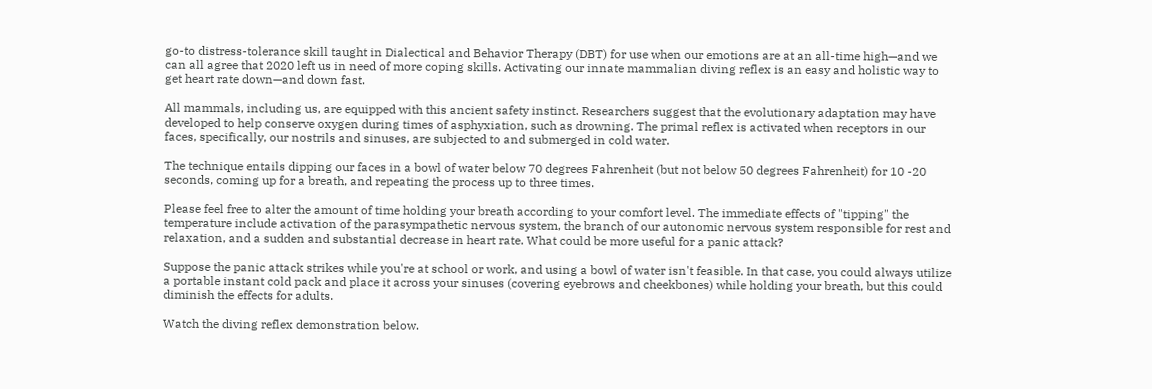go-to distress-tolerance skill taught in Dialectical and Behavior Therapy (DBT) for use when our emotions are at an all-time high—and we can all agree that 2020 left us in need of more coping skills. Activating our innate mammalian diving reflex is an easy and holistic way to get heart rate down—and down fast.

All mammals, including us, are equipped with this ancient safety instinct. Researchers suggest that the evolutionary adaptation may have developed to help conserve oxygen during times of asphyxiation, such as drowning. The primal reflex is activated when receptors in our faces, specifically, our nostrils and sinuses, are subjected to and submerged in cold water.

The technique entails dipping our faces in a bowl of water below 70 degrees Fahrenheit (but not below 50 degrees Fahrenheit) for 10 -20 seconds, coming up for a breath, and repeating the process up to three times.

Please feel free to alter the amount of time holding your breath according to your comfort level. The immediate effects of "tipping" the temperature include activation of the parasympathetic nervous system, the branch of our autonomic nervous system responsible for rest and relaxation, and a sudden and substantial decrease in heart rate. What could be more useful for a panic attack?

Suppose the panic attack strikes while you're at school or work, and using a bowl of water isn't feasible. In that case, you could always utilize a portable instant cold pack and place it across your sinuses (covering eyebrows and cheekbones) while holding your breath, but this could diminish the effects for adults.

Watch the diving reflex demonstration below.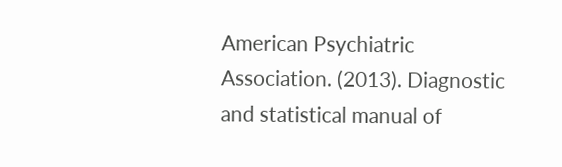American Psychiatric Association. (2013). Diagnostic and statistical manual of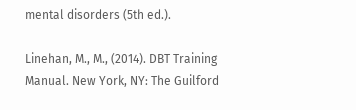mental disorders (5th ed.).

Linehan, M., M., (2014). DBT Training Manual. New York, NY: The Guilford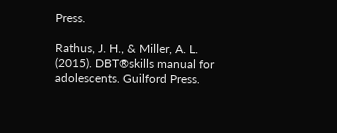Press.

Rathus, J. H., & Miller, A. L. (2015). DBT®skills manual for adolescents. Guilford Press.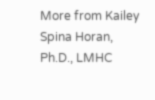More from Kailey Spina Horan, Ph.D., LMHC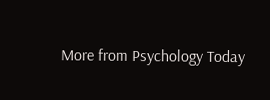More from Psychology Today